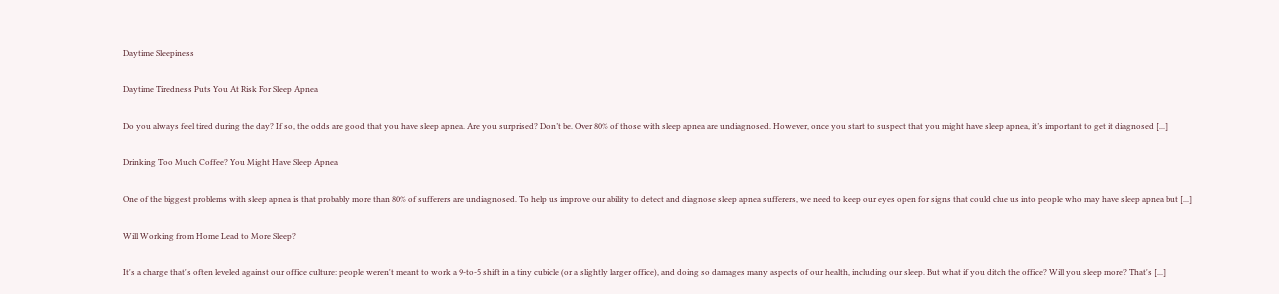Daytime Sleepiness

Daytime Tiredness Puts You At Risk For Sleep Apnea

Do you always feel tired during the day? If so, the odds are good that you have sleep apnea. Are you surprised? Don’t be. Over 80% of those with sleep apnea are undiagnosed. However, once you start to suspect that you might have sleep apnea, it’s important to get it diagnosed [...]

Drinking Too Much Coffee? You Might Have Sleep Apnea

One of the biggest problems with sleep apnea is that probably more than 80% of sufferers are undiagnosed. To help us improve our ability to detect and diagnose sleep apnea sufferers, we need to keep our eyes open for signs that could clue us into people who may have sleep apnea but [...]

Will Working from Home Lead to More Sleep?

It's a charge that's often leveled against our office culture: people weren't meant to work a 9-to-5 shift in a tiny cubicle (or a slightly larger office), and doing so damages many aspects of our health, including our sleep. But what if you ditch the office? Will you sleep more? That's [...]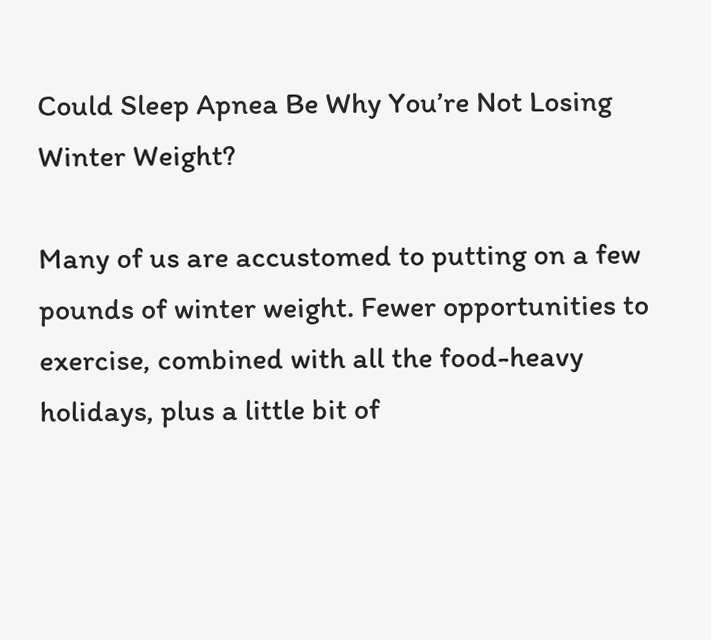Could Sleep Apnea Be Why You’re Not Losing Winter Weight?

Many of us are accustomed to putting on a few pounds of winter weight. Fewer opportunities to exercise, combined with all the food-heavy holidays, plus a little bit of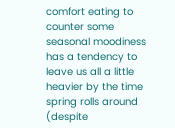comfort eating to counter some seasonal moodiness has a tendency to leave us all a little heavier by the time spring rolls around (despite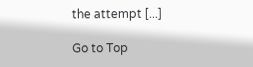the attempt [...]

Go to Top